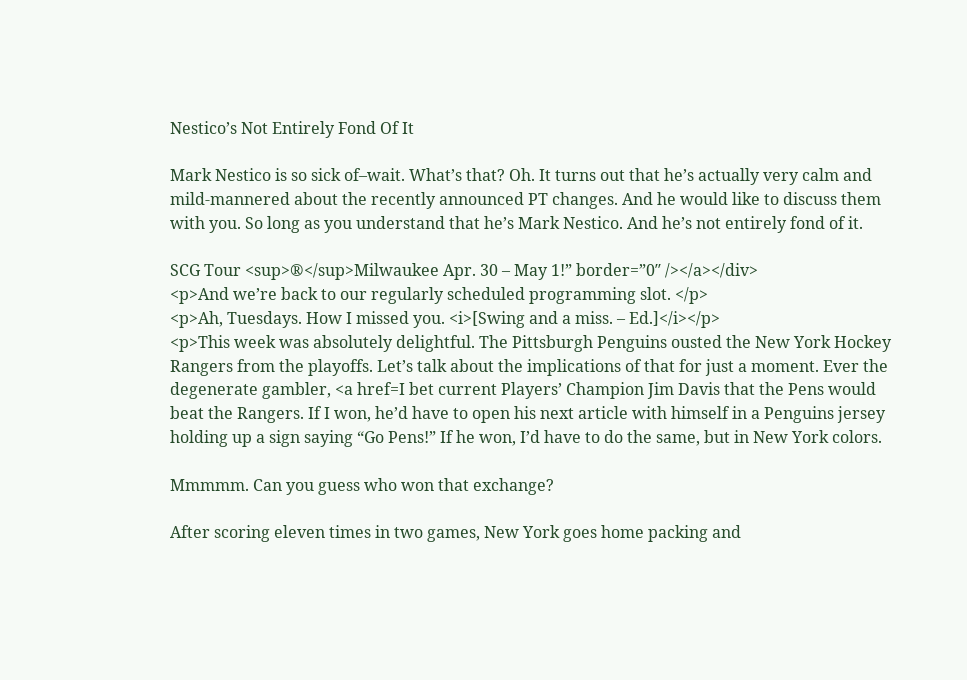Nestico’s Not Entirely Fond Of It

Mark Nestico is so sick of–wait. What’s that? Oh. It turns out that he’s actually very calm and mild-mannered about the recently announced PT changes. And he would like to discuss them with you. So long as you understand that he’s Mark Nestico. And he’s not entirely fond of it.

SCG Tour <sup>®</sup>Milwaukee Apr. 30 – May 1!” border=”0″ /></a></div>
<p>And we’re back to our regularly scheduled programming slot. </p>
<p>Ah, Tuesdays. How I missed you. <i>[Swing and a miss. – Ed.]</i></p>
<p>This week was absolutely delightful. The Pittsburgh Penguins ousted the New York Hockey Rangers from the playoffs. Let’s talk about the implications of that for just a moment. Ever the degenerate gambler, <a href=I bet current Players’ Champion Jim Davis that the Pens would beat the Rangers. If I won, he’d have to open his next article with himself in a Penguins jersey holding up a sign saying “Go Pens!” If he won, I’d have to do the same, but in New York colors.

Mmmmm. Can you guess who won that exchange?

After scoring eleven times in two games, New York goes home packing and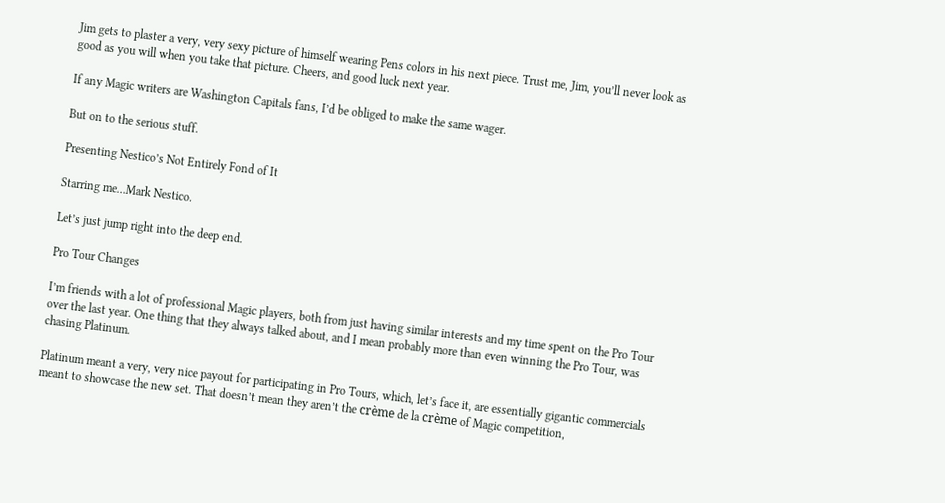Jim gets to plaster a very, very sexy picture of himself wearing Pens colors in his next piece. Trust me, Jim, you’ll never look as good as you will when you take that picture. Cheers, and good luck next year.

If any Magic writers are Washington Capitals fans, I’d be obliged to make the same wager.

But on to the serious stuff.

Presenting Nestico’s Not Entirely Fond of It

Starring me…Mark Nestico.

Let’s just jump right into the deep end.

Pro Tour Changes

I’m friends with a lot of professional Magic players, both from just having similar interests and my time spent on the Pro Tour over the last year. One thing that they always talked about, and I mean probably more than even winning the Pro Tour, was chasing Platinum.

Platinum meant a very, very nice payout for participating in Pro Tours, which, let’s face it, are essentially gigantic commercials meant to showcase the new set. That doesn’t mean they aren’t the crème de la crème of Magic competition,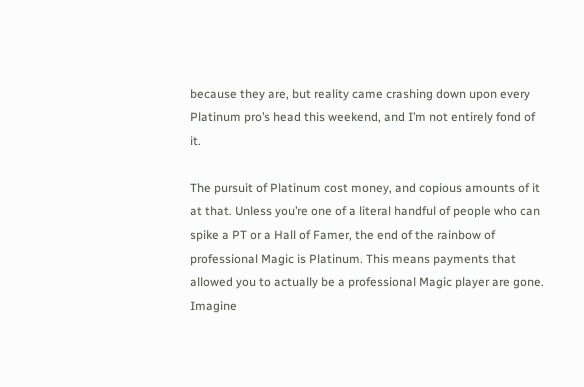because they are, but reality came crashing down upon every Platinum pro’s head this weekend, and I’m not entirely fond of it.

The pursuit of Platinum cost money, and copious amounts of it at that. Unless you’re one of a literal handful of people who can spike a PT or a Hall of Famer, the end of the rainbow of professional Magic is Platinum. This means payments that allowed you to actually be a professional Magic player are gone. Imagine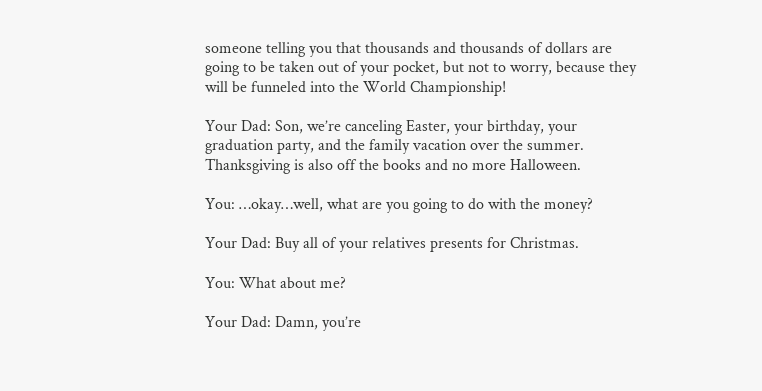someone telling you that thousands and thousands of dollars are going to be taken out of your pocket, but not to worry, because they will be funneled into the World Championship!

Your Dad: Son, we’re canceling Easter, your birthday, your graduation party, and the family vacation over the summer. Thanksgiving is also off the books and no more Halloween.

You: …okay…well, what are you going to do with the money?

Your Dad: Buy all of your relatives presents for Christmas.

You: What about me?

Your Dad: Damn, you’re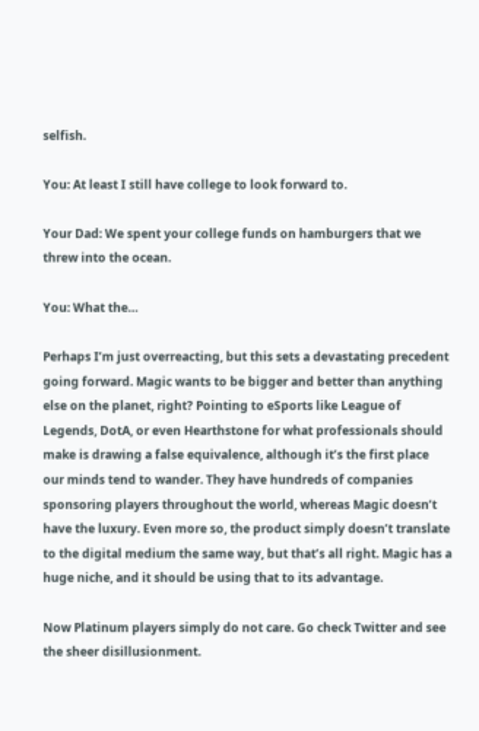selfish.

You: At least I still have college to look forward to.

Your Dad: We spent your college funds on hamburgers that we threw into the ocean.

You: What the…

Perhaps I’m just overreacting, but this sets a devastating precedent going forward. Magic wants to be bigger and better than anything else on the planet, right? Pointing to eSports like League of Legends, DotA, or even Hearthstone for what professionals should make is drawing a false equivalence, although it’s the first place our minds tend to wander. They have hundreds of companies sponsoring players throughout the world, whereas Magic doesn’t have the luxury. Even more so, the product simply doesn’t translate to the digital medium the same way, but that’s all right. Magic has a huge niche, and it should be using that to its advantage.

Now Platinum players simply do not care. Go check Twitter and see the sheer disillusionment.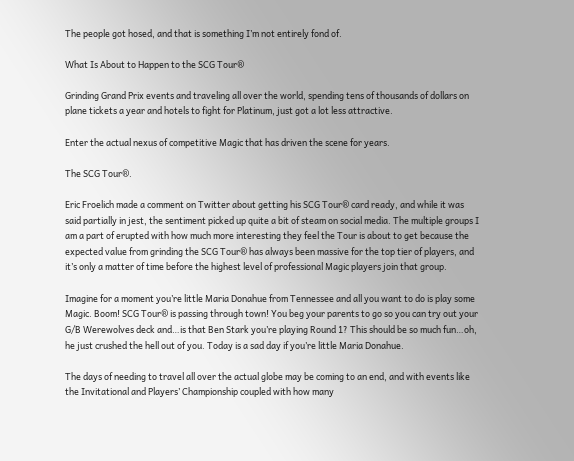The people got hosed, and that is something I’m not entirely fond of.

What Is About to Happen to the SCG Tour®

Grinding Grand Prix events and traveling all over the world, spending tens of thousands of dollars on plane tickets a year and hotels to fight for Platinum, just got a lot less attractive.

Enter the actual nexus of competitive Magic that has driven the scene for years.

The SCG Tour®.

Eric Froelich made a comment on Twitter about getting his SCG Tour® card ready, and while it was said partially in jest, the sentiment picked up quite a bit of steam on social media. The multiple groups I am a part of erupted with how much more interesting they feel the Tour is about to get because the expected value from grinding the SCG Tour® has always been massive for the top tier of players, and it’s only a matter of time before the highest level of professional Magic players join that group.

Imagine for a moment you’re little Maria Donahue from Tennessee and all you want to do is play some Magic. Boom! SCG Tour® is passing through town! You beg your parents to go so you can try out your G/B Werewolves deck and…is that Ben Stark you’re playing Round 1? This should be so much fun…oh, he just crushed the hell out of you. Today is a sad day if you’re little Maria Donahue.

The days of needing to travel all over the actual globe may be coming to an end, and with events like the Invitational and Players’ Championship coupled with how many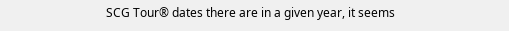SCG Tour® dates there are in a given year, it seems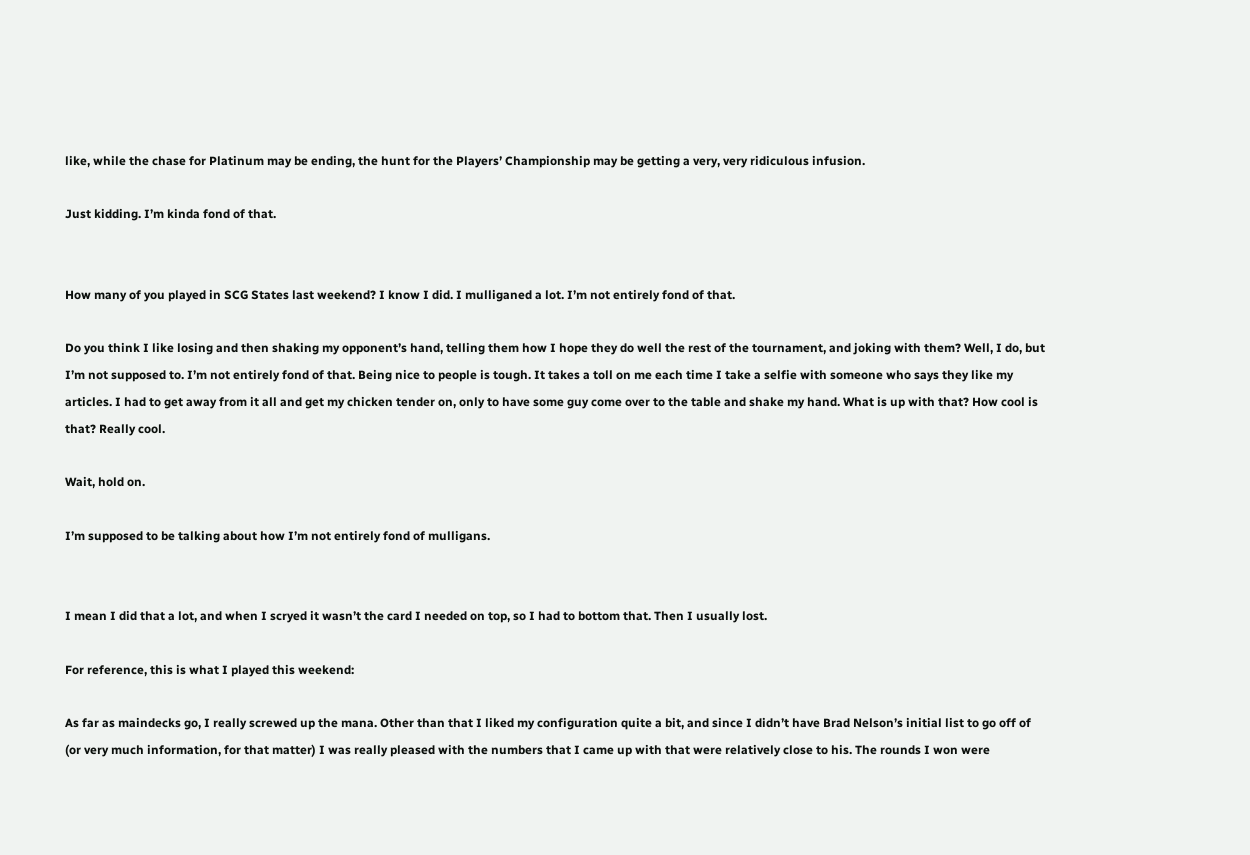like, while the chase for Platinum may be ending, the hunt for the Players’ Championship may be getting a very, very ridiculous infusion.

Just kidding. I’m kinda fond of that.


How many of you played in SCG States last weekend? I know I did. I mulliganed a lot. I’m not entirely fond of that.

Do you think I like losing and then shaking my opponent’s hand, telling them how I hope they do well the rest of the tournament, and joking with them? Well, I do, but I’m not supposed to. I’m not entirely fond of that. Being nice to people is tough. It takes a toll on me each time I take a selfie with someone who says they like my articles. I had to get away from it all and get my chicken tender on, only to have some guy come over to the table and shake my hand. What is up with that? How cool is that? Really cool.

Wait, hold on.

I’m supposed to be talking about how I’m not entirely fond of mulligans.


I mean I did that a lot, and when I scryed it wasn’t the card I needed on top, so I had to bottom that. Then I usually lost.

For reference, this is what I played this weekend:

As far as maindecks go, I really screwed up the mana. Other than that I liked my configuration quite a bit, and since I didn’t have Brad Nelson’s initial list to go off of (or very much information, for that matter) I was really pleased with the numbers that I came up with that were relatively close to his. The rounds I won were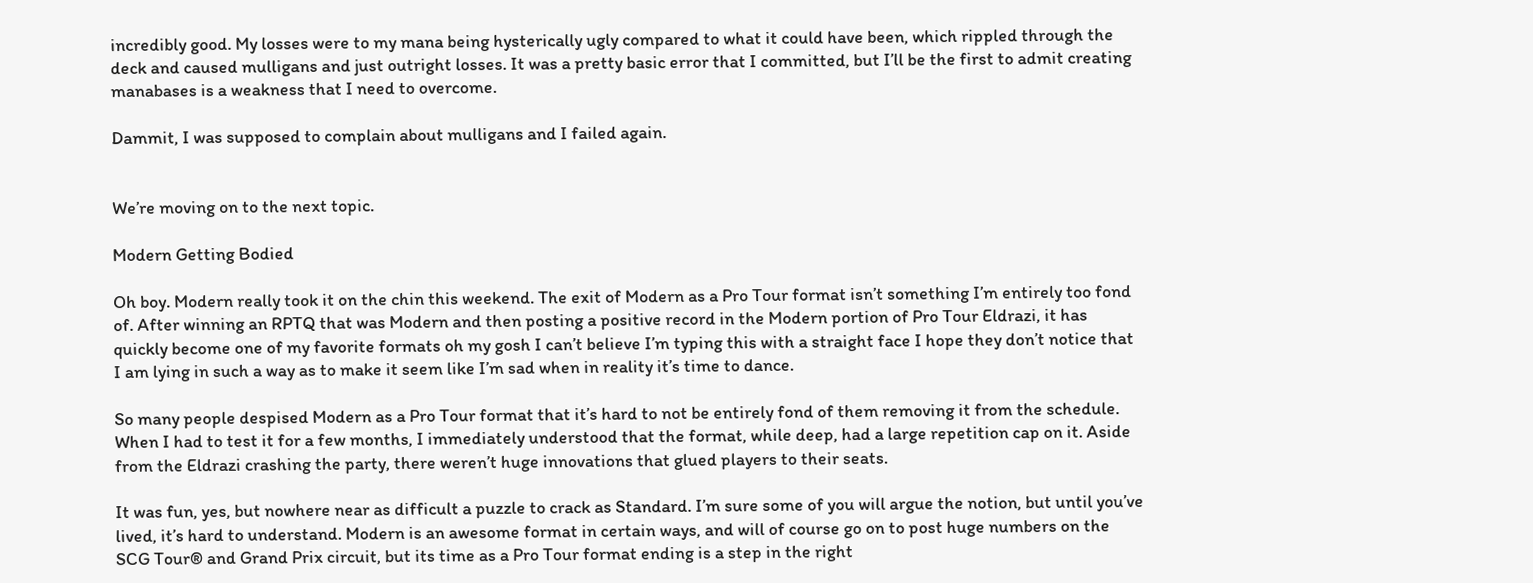incredibly good. My losses were to my mana being hysterically ugly compared to what it could have been, which rippled through the deck and caused mulligans and just outright losses. It was a pretty basic error that I committed, but I’ll be the first to admit creating manabases is a weakness that I need to overcome.

Dammit, I was supposed to complain about mulligans and I failed again.


We’re moving on to the next topic.

Modern Getting Bodied

Oh boy. Modern really took it on the chin this weekend. The exit of Modern as a Pro Tour format isn’t something I’m entirely too fond of. After winning an RPTQ that was Modern and then posting a positive record in the Modern portion of Pro Tour Eldrazi, it has quickly become one of my favorite formats oh my gosh I can’t believe I’m typing this with a straight face I hope they don’t notice that I am lying in such a way as to make it seem like I’m sad when in reality it’s time to dance.

So many people despised Modern as a Pro Tour format that it’s hard to not be entirely fond of them removing it from the schedule. When I had to test it for a few months, I immediately understood that the format, while deep, had a large repetition cap on it. Aside from the Eldrazi crashing the party, there weren’t huge innovations that glued players to their seats.

It was fun, yes, but nowhere near as difficult a puzzle to crack as Standard. I’m sure some of you will argue the notion, but until you’ve lived, it’s hard to understand. Modern is an awesome format in certain ways, and will of course go on to post huge numbers on the SCG Tour® and Grand Prix circuit, but its time as a Pro Tour format ending is a step in the right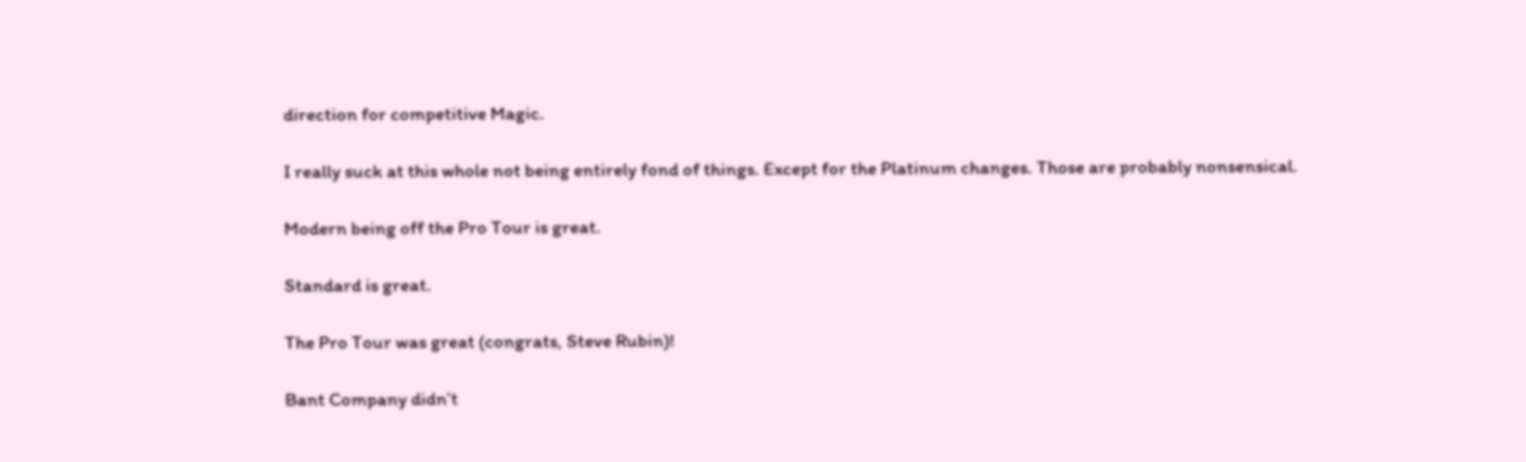direction for competitive Magic.

I really suck at this whole not being entirely fond of things. Except for the Platinum changes. Those are probably nonsensical.

Modern being off the Pro Tour is great.

Standard is great.

The Pro Tour was great (congrats, Steve Rubin)!

Bant Company didn’t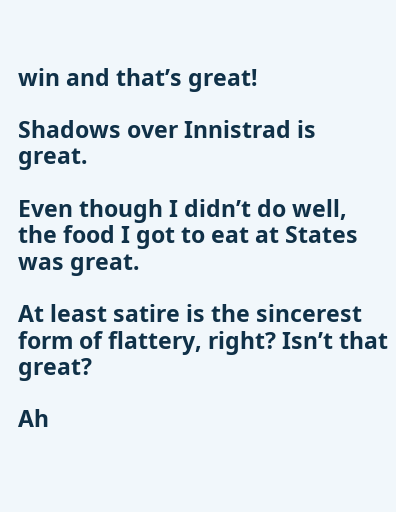win and that’s great!

Shadows over Innistrad is great.

Even though I didn’t do well, the food I got to eat at States was great.

At least satire is the sincerest form of flattery, right? Isn’t that great?

Ah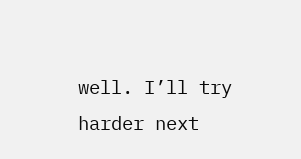well. I’ll try harder next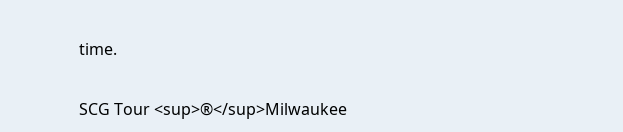time.

SCG Tour <sup>®</sup>Milwaukee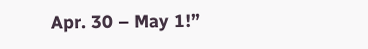Apr. 30 – May 1!”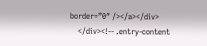border=”0″ /></a></div>
    </div><!-- .entry-content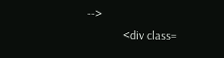-->
            <div class=